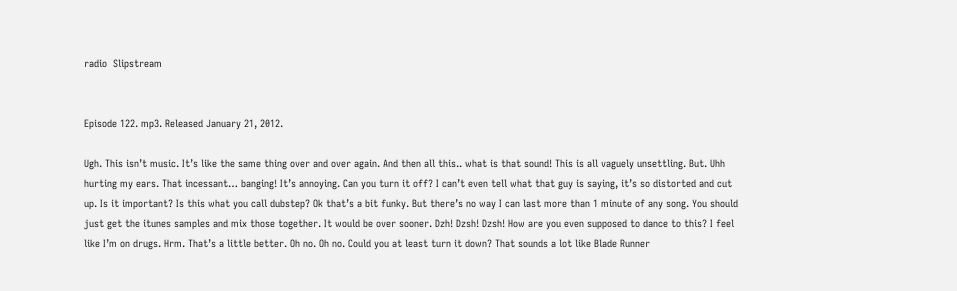radio  Slipstream


Episode 122. mp3. Released January 21, 2012.

Ugh. This isn’t music. It’s like the same thing over and over again. And then all this.. what is that sound! This is all vaguely unsettling. But. Uhh hurting my ears. That incessant… banging! It’s annoying. Can you turn it off? I can’t even tell what that guy is saying, it’s so distorted and cut up. Is it important? Is this what you call dubstep? Ok that’s a bit funky. But there’s no way I can last more than 1 minute of any song. You should just get the itunes samples and mix those together. It would be over sooner. Dzh! Dzsh! Dzsh! How are you even supposed to dance to this? I feel like I’m on drugs. Hrm. That’s a little better. Oh no. Oh no. Could you at least turn it down? That sounds a lot like Blade Runner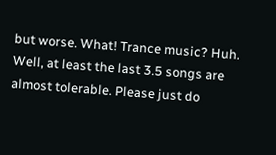but worse. What! Trance music? Huh. Well, at least the last 3.5 songs are almost tolerable. Please just do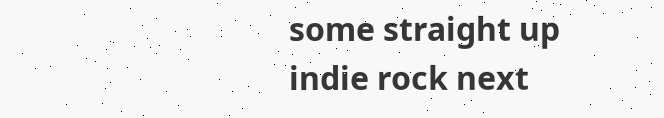some straight up indie rock next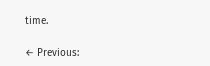time.

← Previous: